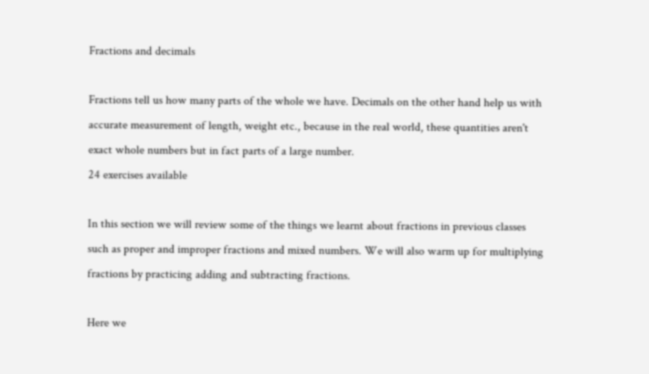Fractions and decimals

Fractions tell us how many parts of the whole we have. Decimals on the other hand help us with accurate measurement of length, weight etc., because in the real world, these quantities aren't exact whole numbers but in fact parts of a large number.
24 exercises available

In this section we will review some of the things we learnt about fractions in previous classes such as proper and improper fractions and mixed numbers. We will also warm up for multiplying fractions by practicing adding and subtracting fractions.

Here we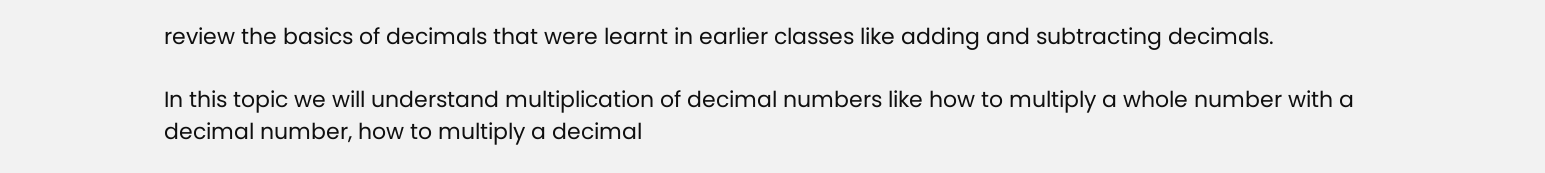review the basics of decimals that were learnt in earlier classes like adding and subtracting decimals.

In this topic we will understand multiplication of decimal numbers like how to multiply a whole number with a decimal number, how to multiply a decimal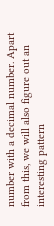number with a decimal number. Apart from this, we will also figure out an interesting pattern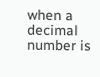when a decimal number is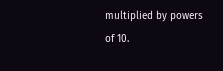multiplied by powers of 10.